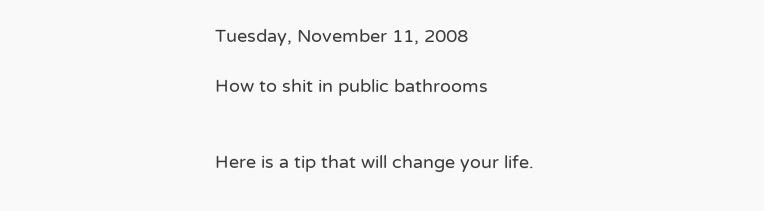Tuesday, November 11, 2008

How to shit in public bathrooms


Here is a tip that will change your life.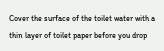Cover the surface of the toilet water with a thin layer of toilet paper before you drop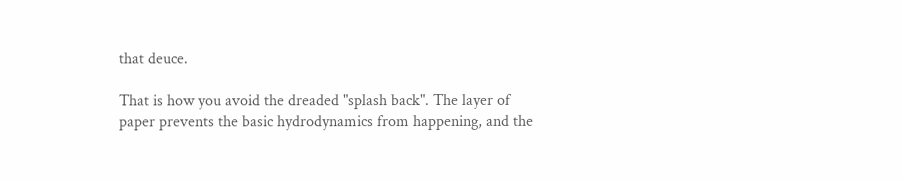that deuce.

That is how you avoid the dreaded "splash back". The layer of paper prevents the basic hydrodynamics from happening, and the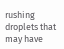rushing droplets that may have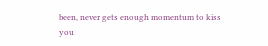been, never gets enough momentum to kiss you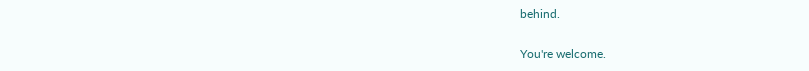behind.

You're welcome.